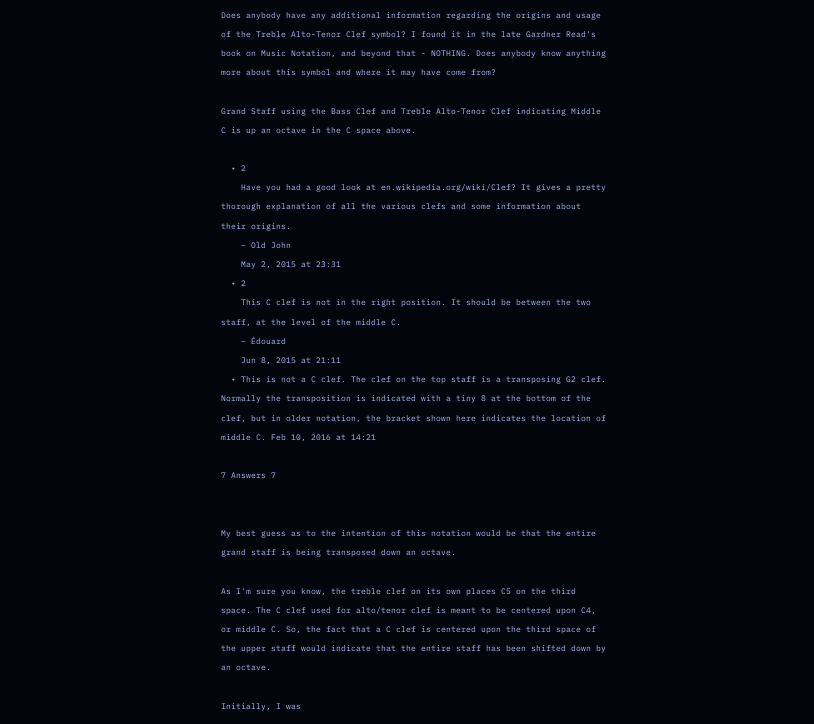Does anybody have any additional information regarding the origins and usage of the Treble Alto-Tenor Clef symbol? I found it in the late Gardner Read's book on Music Notation, and beyond that - NOTHING. Does anybody know anything more about this symbol and where it may have come from?

Grand Staff using the Bass Clef and Treble Alto-Tenor Clef indicating Middle C is up an octave in the C space above.

  • 2
    Have you had a good look at en.wikipedia.org/wiki/Clef? It gives a pretty thorough explanation of all the various clefs and some information about their origins.
    – Old John
    May 2, 2015 at 23:31
  • 2
    This C clef is not in the right position. It should be between the two staff, at the level of the middle C.
    – Édouard
    Jun 8, 2015 at 21:11
  • This is not a C clef. The clef on the top staff is a transposing G2 clef. Normally the transposition is indicated with a tiny 8 at the bottom of the clef, but in older notation, the bracket shown here indicates the location of middle C. Feb 10, 2016 at 14:21

7 Answers 7


My best guess as to the intention of this notation would be that the entire grand staff is being transposed down an octave.

As I'm sure you know, the treble clef on its own places C5 on the third space. The C clef used for alto/tenor clef is meant to be centered upon C4, or middle C. So, the fact that a C clef is centered upon the third space of the upper staff would indicate that the entire staff has been shifted down by an octave.

Initially, I was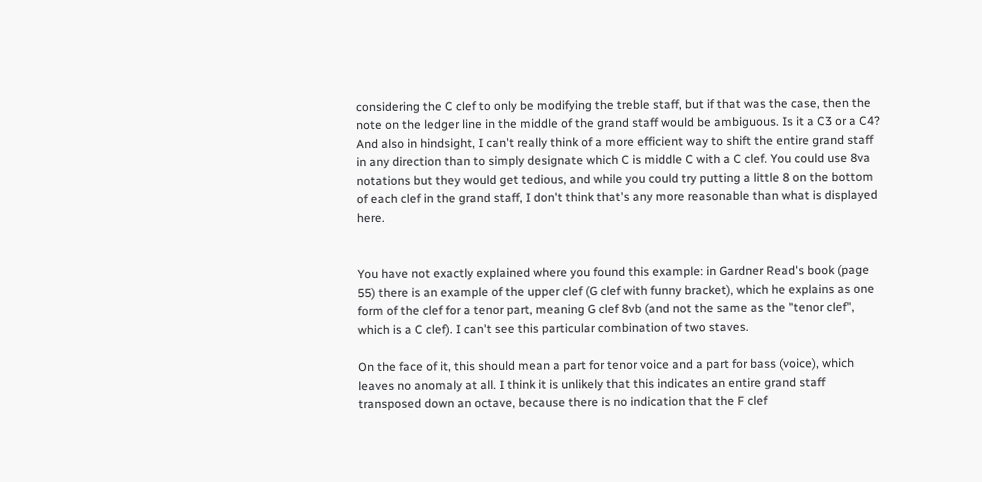considering the C clef to only be modifying the treble staff, but if that was the case, then the note on the ledger line in the middle of the grand staff would be ambiguous. Is it a C3 or a C4? And also in hindsight, I can't really think of a more efficient way to shift the entire grand staff in any direction than to simply designate which C is middle C with a C clef. You could use 8va notations but they would get tedious, and while you could try putting a little 8 on the bottom of each clef in the grand staff, I don't think that's any more reasonable than what is displayed here.


You have not exactly explained where you found this example: in Gardner Read's book (page 55) there is an example of the upper clef (G clef with funny bracket), which he explains as one form of the clef for a tenor part, meaning G clef 8vb (and not the same as the "tenor clef", which is a C clef). I can't see this particular combination of two staves.

On the face of it, this should mean a part for tenor voice and a part for bass (voice), which leaves no anomaly at all. I think it is unlikely that this indicates an entire grand staff transposed down an octave, because there is no indication that the F clef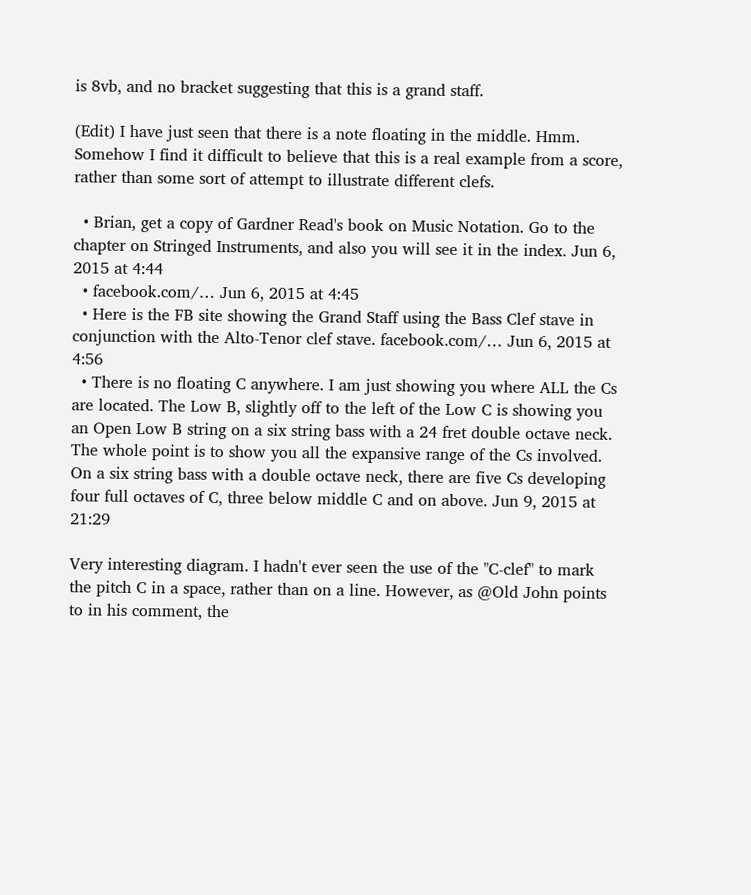is 8vb, and no bracket suggesting that this is a grand staff.

(Edit) I have just seen that there is a note floating in the middle. Hmm. Somehow I find it difficult to believe that this is a real example from a score, rather than some sort of attempt to illustrate different clefs.

  • Brian, get a copy of Gardner Read's book on Music Notation. Go to the chapter on Stringed Instruments, and also you will see it in the index. Jun 6, 2015 at 4:44
  • facebook.com/… Jun 6, 2015 at 4:45
  • Here is the FB site showing the Grand Staff using the Bass Clef stave in conjunction with the Alto-Tenor clef stave. facebook.com/… Jun 6, 2015 at 4:56
  • There is no floating C anywhere. I am just showing you where ALL the Cs are located. The Low B, slightly off to the left of the Low C is showing you an Open Low B string on a six string bass with a 24 fret double octave neck. The whole point is to show you all the expansive range of the Cs involved. On a six string bass with a double octave neck, there are five Cs developing four full octaves of C, three below middle C and on above. Jun 9, 2015 at 21:29

Very interesting diagram. I hadn't ever seen the use of the "C-clef" to mark the pitch C in a space, rather than on a line. However, as @Old John points to in his comment, the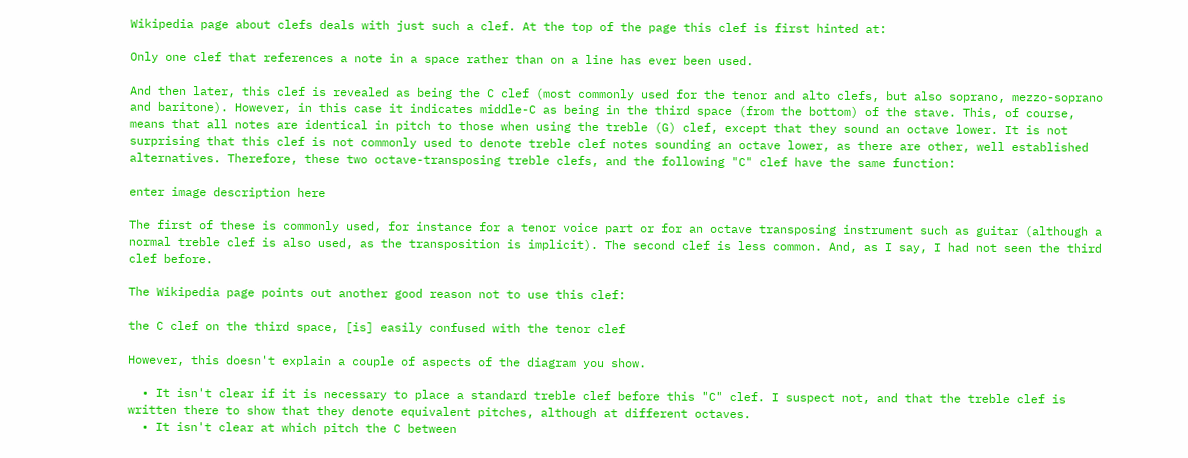Wikipedia page about clefs deals with just such a clef. At the top of the page this clef is first hinted at:

Only one clef that references a note in a space rather than on a line has ever been used.

And then later, this clef is revealed as being the C clef (most commonly used for the tenor and alto clefs, but also soprano, mezzo-soprano and baritone). However, in this case it indicates middle-C as being in the third space (from the bottom) of the stave. This, of course, means that all notes are identical in pitch to those when using the treble (G) clef, except that they sound an octave lower. It is not surprising that this clef is not commonly used to denote treble clef notes sounding an octave lower, as there are other, well established alternatives. Therefore, these two octave-transposing treble clefs, and the following "C" clef have the same function:

enter image description here

The first of these is commonly used, for instance for a tenor voice part or for an octave transposing instrument such as guitar (although a normal treble clef is also used, as the transposition is implicit). The second clef is less common. And, as I say, I had not seen the third clef before.

The Wikipedia page points out another good reason not to use this clef:

the C clef on the third space, [is] easily confused with the tenor clef

However, this doesn't explain a couple of aspects of the diagram you show.

  • It isn't clear if it is necessary to place a standard treble clef before this "C" clef. I suspect not, and that the treble clef is written there to show that they denote equivalent pitches, although at different octaves.
  • It isn't clear at which pitch the C between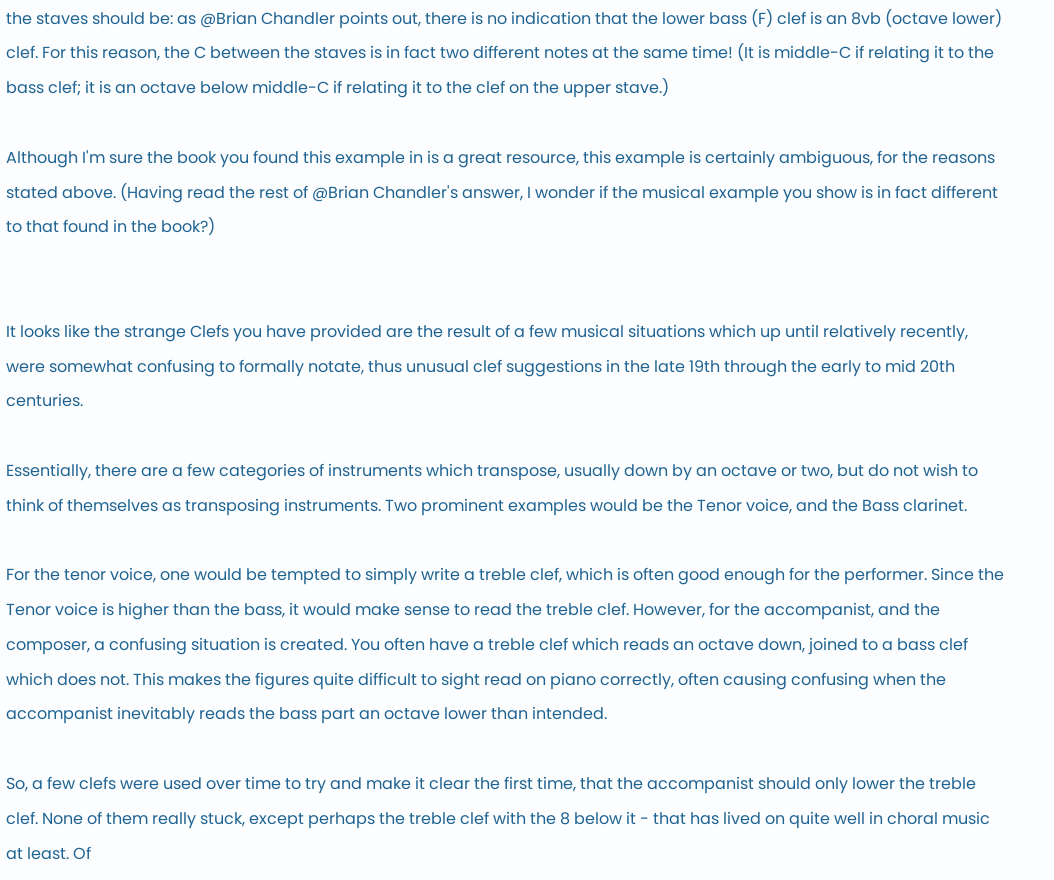the staves should be: as @Brian Chandler points out, there is no indication that the lower bass (F) clef is an 8vb (octave lower) clef. For this reason, the C between the staves is in fact two different notes at the same time! (It is middle-C if relating it to the bass clef; it is an octave below middle-C if relating it to the clef on the upper stave.)

Although I'm sure the book you found this example in is a great resource, this example is certainly ambiguous, for the reasons stated above. (Having read the rest of @Brian Chandler's answer, I wonder if the musical example you show is in fact different to that found in the book?)


It looks like the strange Clefs you have provided are the result of a few musical situations which up until relatively recently, were somewhat confusing to formally notate, thus unusual clef suggestions in the late 19th through the early to mid 20th centuries.

Essentially, there are a few categories of instruments which transpose, usually down by an octave or two, but do not wish to think of themselves as transposing instruments. Two prominent examples would be the Tenor voice, and the Bass clarinet.

For the tenor voice, one would be tempted to simply write a treble clef, which is often good enough for the performer. Since the Tenor voice is higher than the bass, it would make sense to read the treble clef. However, for the accompanist, and the composer, a confusing situation is created. You often have a treble clef which reads an octave down, joined to a bass clef which does not. This makes the figures quite difficult to sight read on piano correctly, often causing confusing when the accompanist inevitably reads the bass part an octave lower than intended.

So, a few clefs were used over time to try and make it clear the first time, that the accompanist should only lower the treble clef. None of them really stuck, except perhaps the treble clef with the 8 below it - that has lived on quite well in choral music at least. Of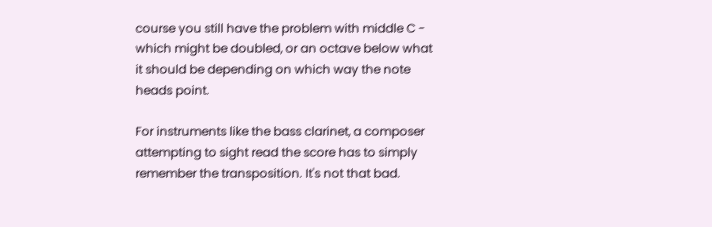course you still have the problem with middle C - which might be doubled, or an octave below what it should be depending on which way the note heads point.

For instruments like the bass clarinet, a composer attempting to sight read the score has to simply remember the transposition. It's not that bad.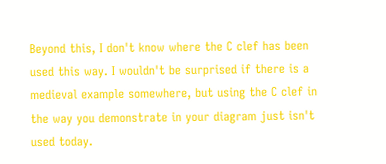Beyond this, I don't know where the C clef has been used this way. I wouldn't be surprised if there is a medieval example somewhere, but using the C clef in the way you demonstrate in your diagram just isn't used today.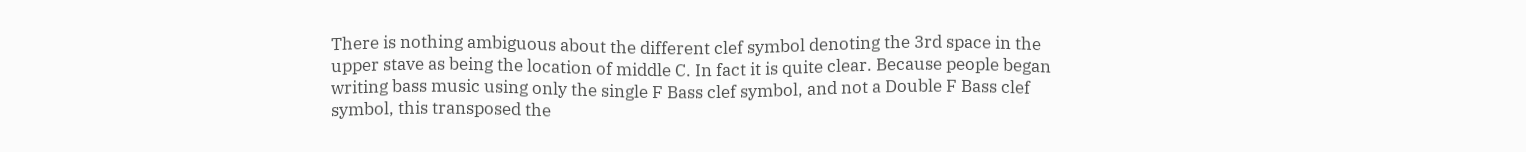There is nothing ambiguous about the different clef symbol denoting the 3rd space in the upper stave as being the location of middle C. In fact it is quite clear. Because people began writing bass music using only the single F Bass clef symbol, and not a Double F Bass clef symbol, this transposed the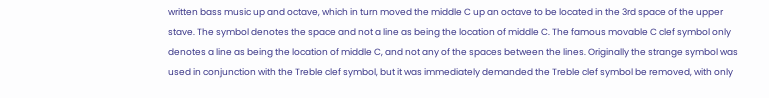written bass music up and octave, which in turn moved the middle C up an octave to be located in the 3rd space of the upper stave. The symbol denotes the space and not a line as being the location of middle C. The famous movable C clef symbol only denotes a line as being the location of middle C, and not any of the spaces between the lines. Originally the strange symbol was used in conjunction with the Treble clef symbol, but it was immediately demanded the Treble clef symbol be removed, with only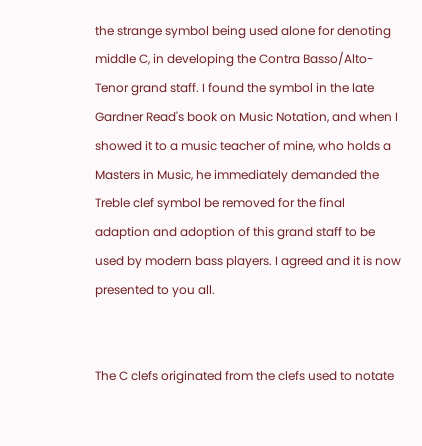the strange symbol being used alone for denoting middle C, in developing the Contra Basso/Alto-Tenor grand staff. I found the symbol in the late Gardner Read's book on Music Notation, and when I showed it to a music teacher of mine, who holds a Masters in Music, he immediately demanded the Treble clef symbol be removed for the final adaption and adoption of this grand staff to be used by modern bass players. I agreed and it is now presented to you all.


The C clefs originated from the clefs used to notate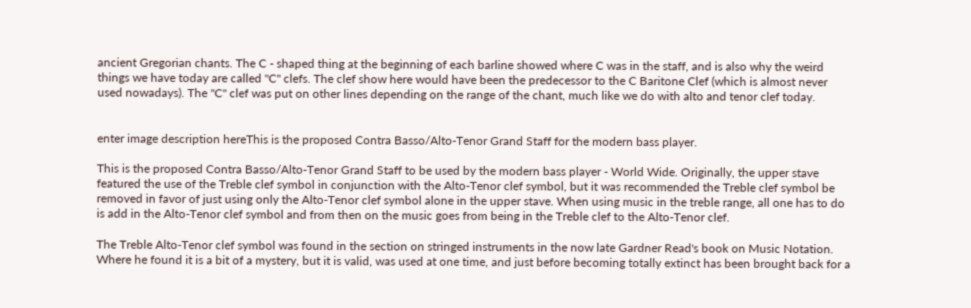ancient Gregorian chants. The C - shaped thing at the beginning of each barline showed where C was in the staff, and is also why the weird things we have today are called "C" clefs. The clef show here would have been the predecessor to the C Baritone Clef (which is almost never used nowadays). The "C" clef was put on other lines depending on the range of the chant, much like we do with alto and tenor clef today.


enter image description hereThis is the proposed Contra Basso/Alto-Tenor Grand Staff for the modern bass player.

This is the proposed Contra Basso/Alto-Tenor Grand Staff to be used by the modern bass player - World Wide. Originally, the upper stave featured the use of the Treble clef symbol in conjunction with the Alto-Tenor clef symbol, but it was recommended the Treble clef symbol be removed in favor of just using only the Alto-Tenor clef symbol alone in the upper stave. When using music in the treble range, all one has to do is add in the Alto-Tenor clef symbol and from then on the music goes from being in the Treble clef to the Alto-Tenor clef.

The Treble Alto-Tenor clef symbol was found in the section on stringed instruments in the now late Gardner Read's book on Music Notation. Where he found it is a bit of a mystery, but it is valid, was used at one time, and just before becoming totally extinct has been brought back for a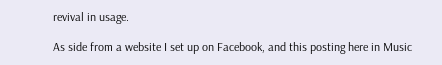revival in usage.

As side from a website I set up on Facebook, and this posting here in Music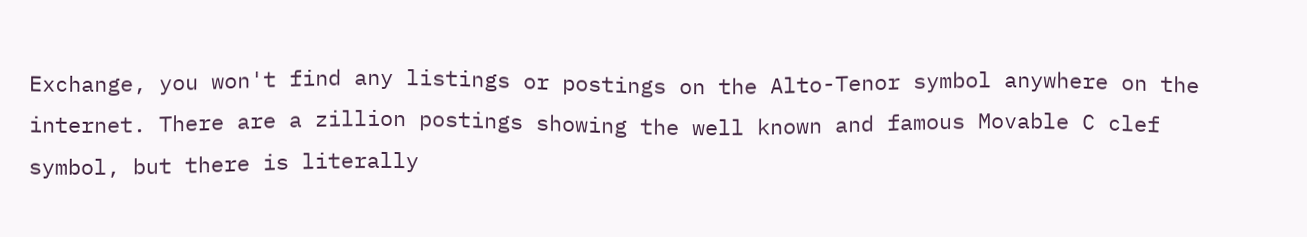Exchange, you won't find any listings or postings on the Alto-Tenor symbol anywhere on the internet. There are a zillion postings showing the well known and famous Movable C clef symbol, but there is literally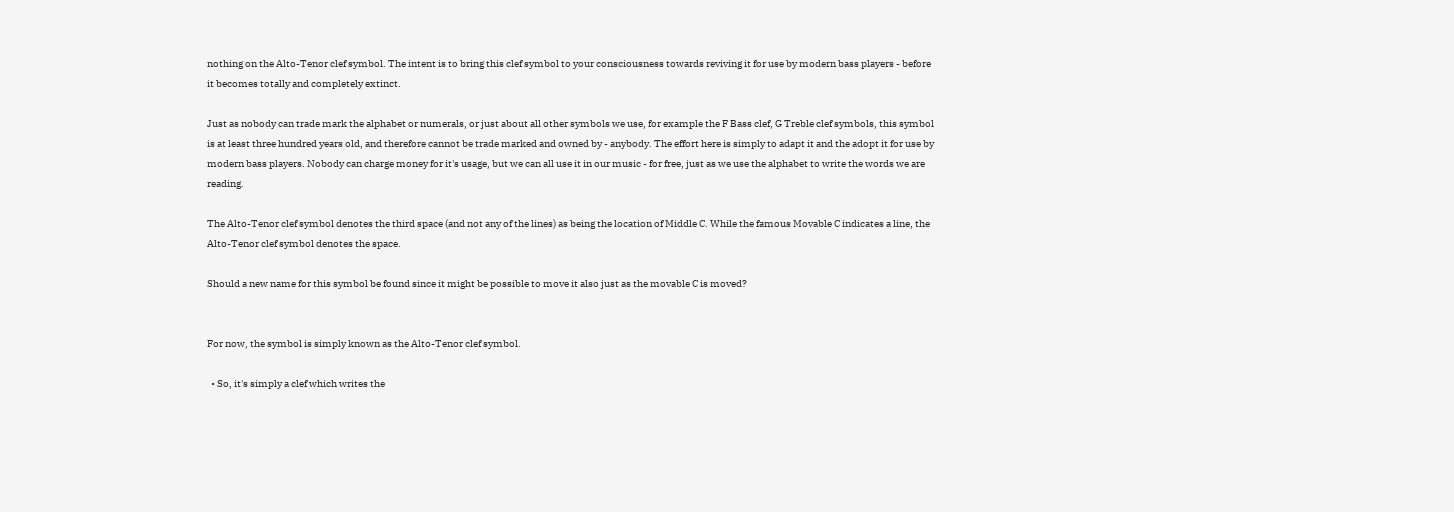nothing on the Alto-Tenor clef symbol. The intent is to bring this clef symbol to your consciousness towards reviving it for use by modern bass players - before it becomes totally and completely extinct.

Just as nobody can trade mark the alphabet or numerals, or just about all other symbols we use, for example the F Bass clef, G Treble clef symbols, this symbol is at least three hundred years old, and therefore cannot be trade marked and owned by - anybody. The effort here is simply to adapt it and the adopt it for use by modern bass players. Nobody can charge money for it's usage, but we can all use it in our music - for free, just as we use the alphabet to write the words we are reading.

The Alto-Tenor clef symbol denotes the third space (and not any of the lines) as being the location of Middle C. While the famous Movable C indicates a line, the Alto-Tenor clef symbol denotes the space.

Should a new name for this symbol be found since it might be possible to move it also just as the movable C is moved?


For now, the symbol is simply known as the Alto-Tenor clef symbol.

  • So, it's simply a clef which writes the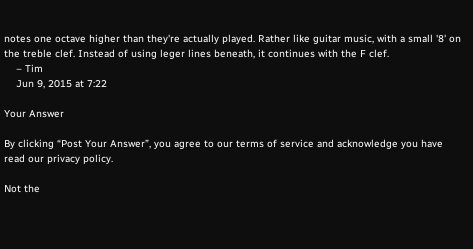notes one octave higher than they're actually played. Rather like guitar music, with a small '8' on the treble clef. Instead of using leger lines beneath, it continues with the F clef.
    – Tim
    Jun 9, 2015 at 7:22

Your Answer

By clicking “Post Your Answer”, you agree to our terms of service and acknowledge you have read our privacy policy.

Not the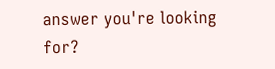answer you're looking for?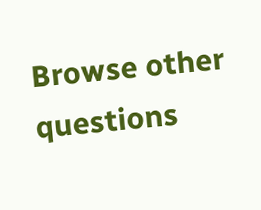Browse other questions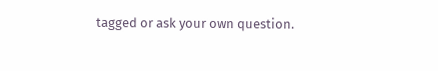tagged or ask your own question.